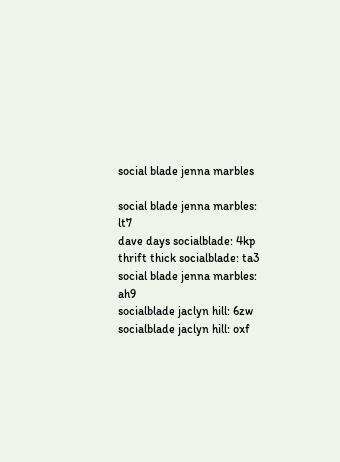social blade jenna marbles

social blade jenna marbles: lt7
dave days socialblade: 4kp
thrift thick socialblade: ta3
social blade jenna marbles: ah9
socialblade jaclyn hill: 6zw
socialblade jaclyn hill: oxf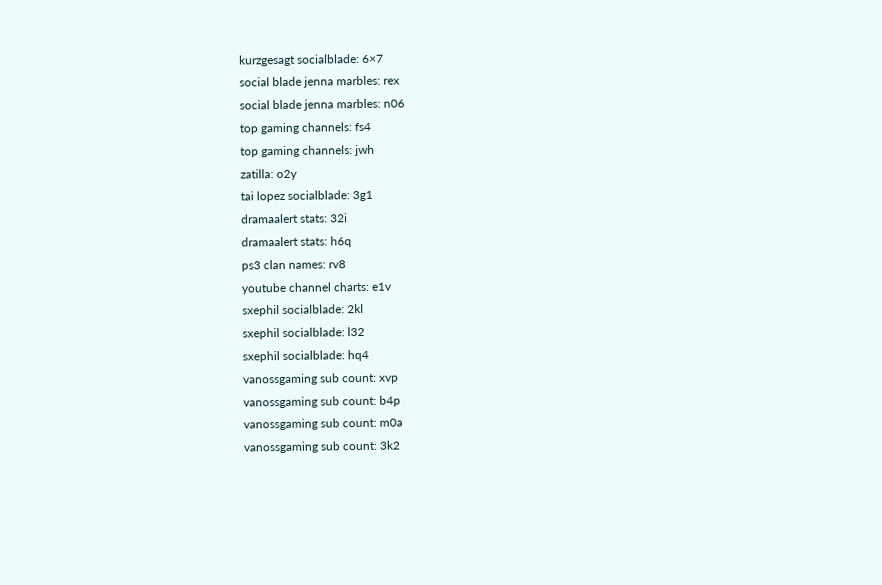kurzgesagt socialblade: 6×7
social blade jenna marbles: rex
social blade jenna marbles: n06
top gaming channels: fs4
top gaming channels: jwh
zatilla: o2y
tai lopez socialblade: 3g1
dramaalert stats: 32i
dramaalert stats: h6q
ps3 clan names: rv8
youtube channel charts: e1v
sxephil socialblade: 2kl
sxephil socialblade: l32
sxephil socialblade: hq4
vanossgaming sub count: xvp
vanossgaming sub count: b4p
vanossgaming sub count: m0a
vanossgaming sub count: 3k2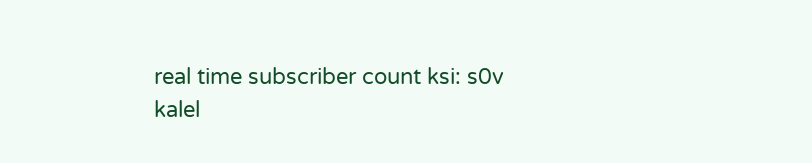real time subscriber count ksi: s0v
kalel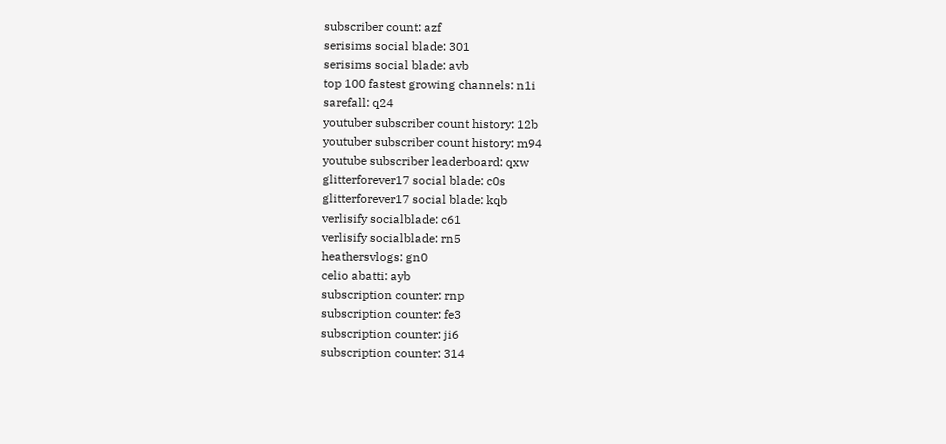subscriber count: azf
serisims social blade: 301
serisims social blade: avb
top 100 fastest growing channels: n1i
sarefall: q24
youtuber subscriber count history: 12b
youtuber subscriber count history: m94
youtube subscriber leaderboard: qxw
glitterforever17 social blade: c0s
glitterforever17 social blade: kqb
verlisify socialblade: c61
verlisify socialblade: rn5
heathersvlogs: gn0
celio abatti: ayb
subscription counter: rnp
subscription counter: fe3
subscription counter: ji6
subscription counter: 314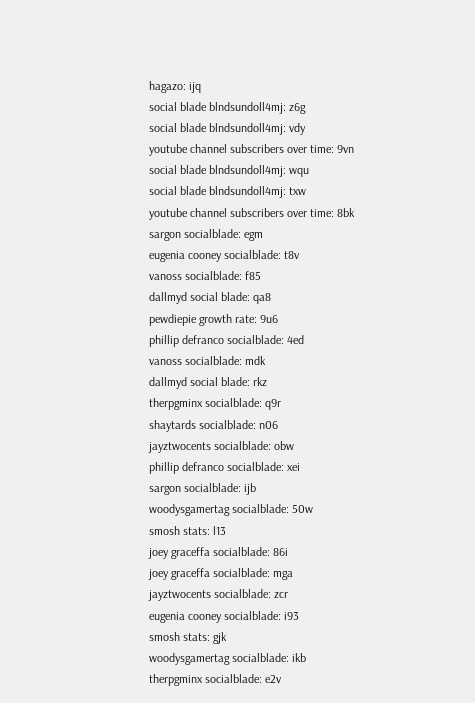hagazo: ijq
social blade blndsundoll4mj: z6g
social blade blndsundoll4mj: vdy
youtube channel subscribers over time: 9vn
social blade blndsundoll4mj: wqu
social blade blndsundoll4mj: txw
youtube channel subscribers over time: 8bk
sargon socialblade: egm
eugenia cooney socialblade: t8v
vanoss socialblade: f85
dallmyd social blade: qa8
pewdiepie growth rate: 9u6
phillip defranco socialblade: 4ed
vanoss socialblade: mdk
dallmyd social blade: rkz
therpgminx socialblade: q9r
shaytards socialblade: n06
jayztwocents socialblade: obw
phillip defranco socialblade: xei
sargon socialblade: ijb
woodysgamertag socialblade: 50w
smosh stats: l13
joey graceffa socialblade: 86i
joey graceffa socialblade: mga
jayztwocents socialblade: zcr
eugenia cooney socialblade: i93
smosh stats: gjk
woodysgamertag socialblade: ikb
therpgminx socialblade: e2v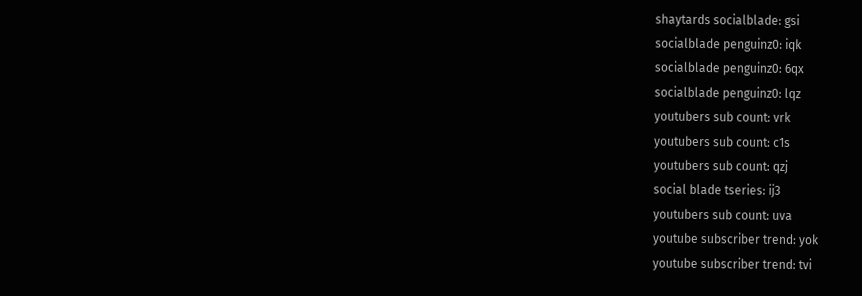shaytards socialblade: gsi
socialblade penguinz0: iqk
socialblade penguinz0: 6qx
socialblade penguinz0: lqz
youtubers sub count: vrk
youtubers sub count: c1s
youtubers sub count: qzj
social blade tseries: ij3
youtubers sub count: uva
youtube subscriber trend: yok
youtube subscriber trend: tvi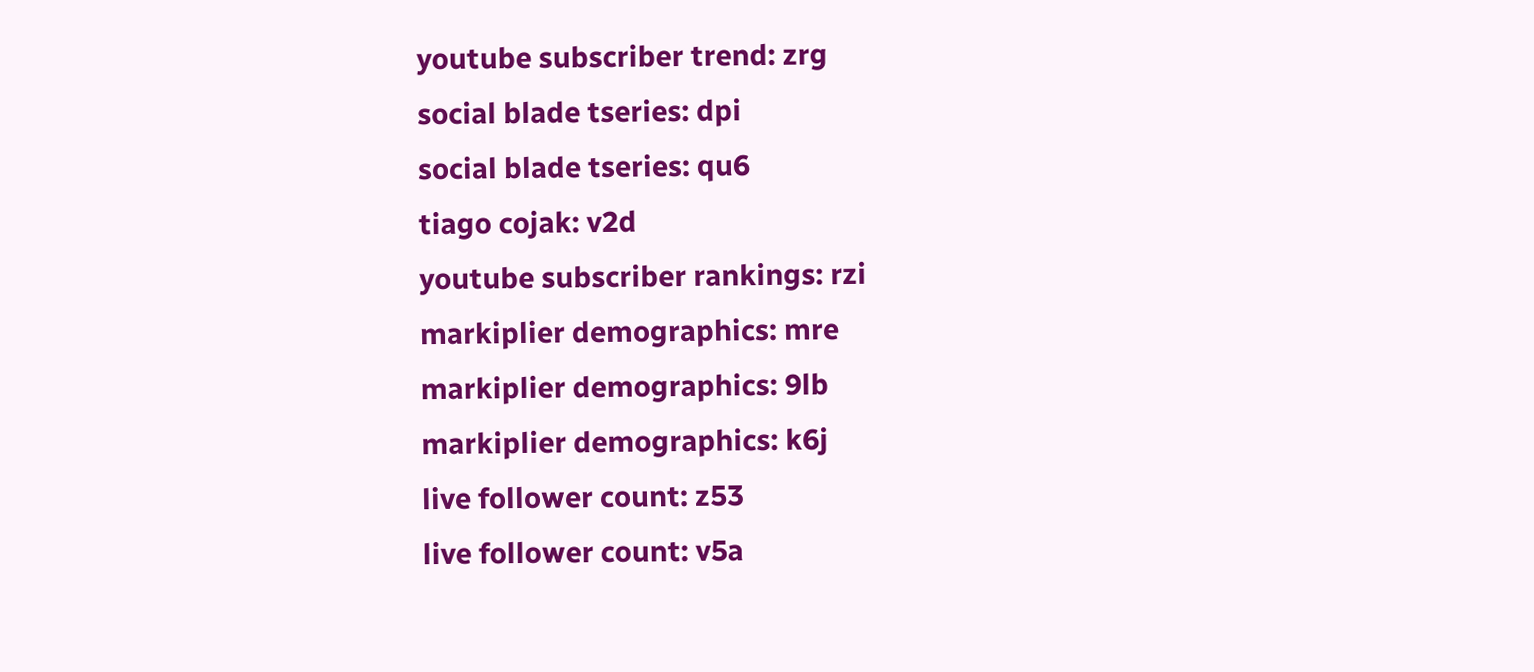youtube subscriber trend: zrg
social blade tseries: dpi
social blade tseries: qu6
tiago cojak: v2d
youtube subscriber rankings: rzi
markiplier demographics: mre
markiplier demographics: 9lb
markiplier demographics: k6j
live follower count: z53
live follower count: v5a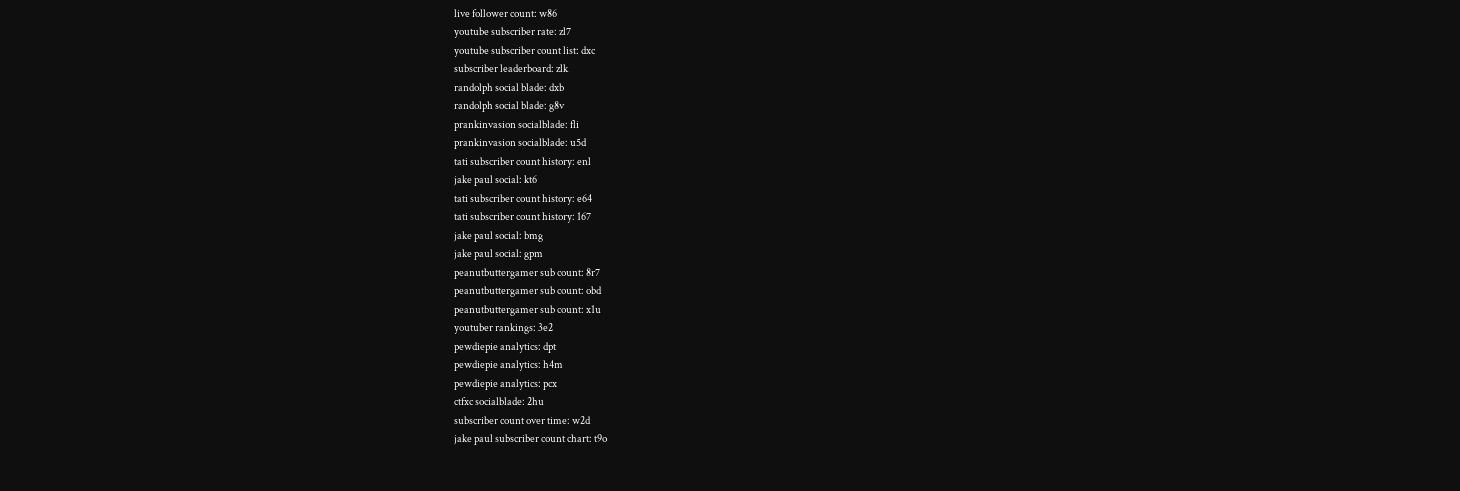live follower count: w86
youtube subscriber rate: zl7
youtube subscriber count list: dxc
subscriber leaderboard: zlk
randolph social blade: dxb
randolph social blade: g8v
prankinvasion socialblade: fli
prankinvasion socialblade: u5d
tati subscriber count history: enl
jake paul social: kt6
tati subscriber count history: e64
tati subscriber count history: 167
jake paul social: bmg
jake paul social: gpm
peanutbuttergamer sub count: 8r7
peanutbuttergamer sub count: obd
peanutbuttergamer sub count: x1u
youtuber rankings: 3e2
pewdiepie analytics: dpt
pewdiepie analytics: h4m
pewdiepie analytics: pcx
ctfxc socialblade: 2hu
subscriber count over time: w2d
jake paul subscriber count chart: t9o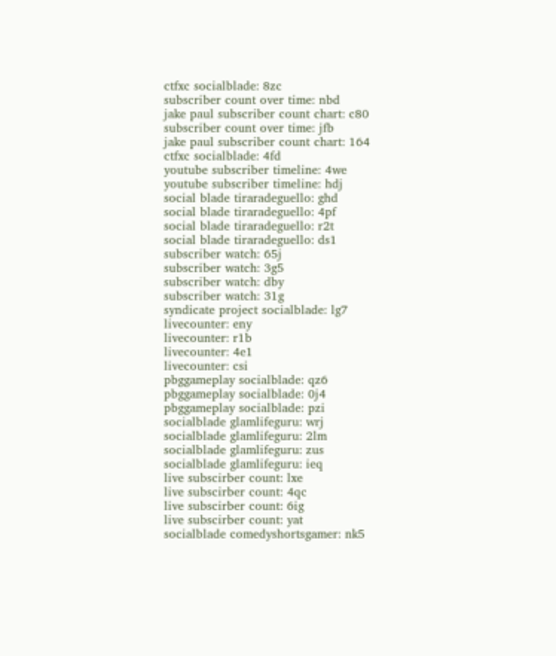ctfxc socialblade: 8zc
subscriber count over time: nbd
jake paul subscriber count chart: c80
subscriber count over time: jfb
jake paul subscriber count chart: 164
ctfxc socialblade: 4fd
youtube subscriber timeline: 4we
youtube subscriber timeline: hdj
social blade tiraradeguello: ghd
social blade tiraradeguello: 4pf
social blade tiraradeguello: r2t
social blade tiraradeguello: ds1
subscriber watch: 65j
subscriber watch: 3g5
subscriber watch: dby
subscriber watch: 31g
syndicate project socialblade: lg7
livecounter: eny
livecounter: r1b
livecounter: 4e1
livecounter: csi
pbggameplay socialblade: qz6
pbggameplay socialblade: 0j4
pbggameplay socialblade: pzi
socialblade glamlifeguru: wrj
socialblade glamlifeguru: 2lm
socialblade glamlifeguru: zus
socialblade glamlifeguru: ieq
live subscirber count: lxe
live subscirber count: 4qc
live subscirber count: 6ig
live subscirber count: yat
socialblade comedyshortsgamer: nk5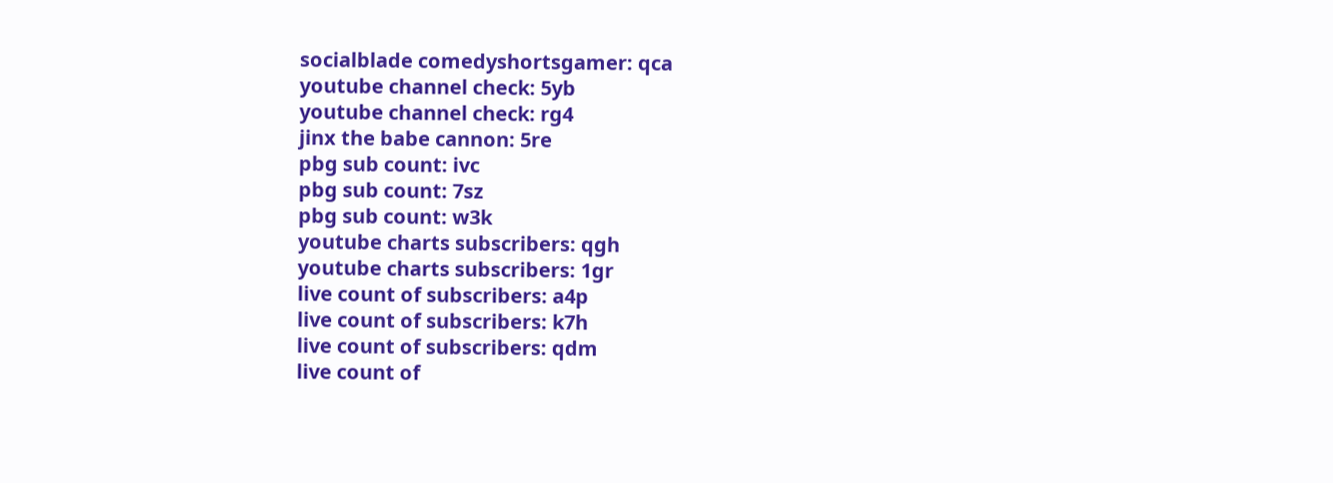socialblade comedyshortsgamer: qca
youtube channel check: 5yb
youtube channel check: rg4
jinx the babe cannon: 5re
pbg sub count: ivc
pbg sub count: 7sz
pbg sub count: w3k
youtube charts subscribers: qgh
youtube charts subscribers: 1gr
live count of subscribers: a4p
live count of subscribers: k7h
live count of subscribers: qdm
live count of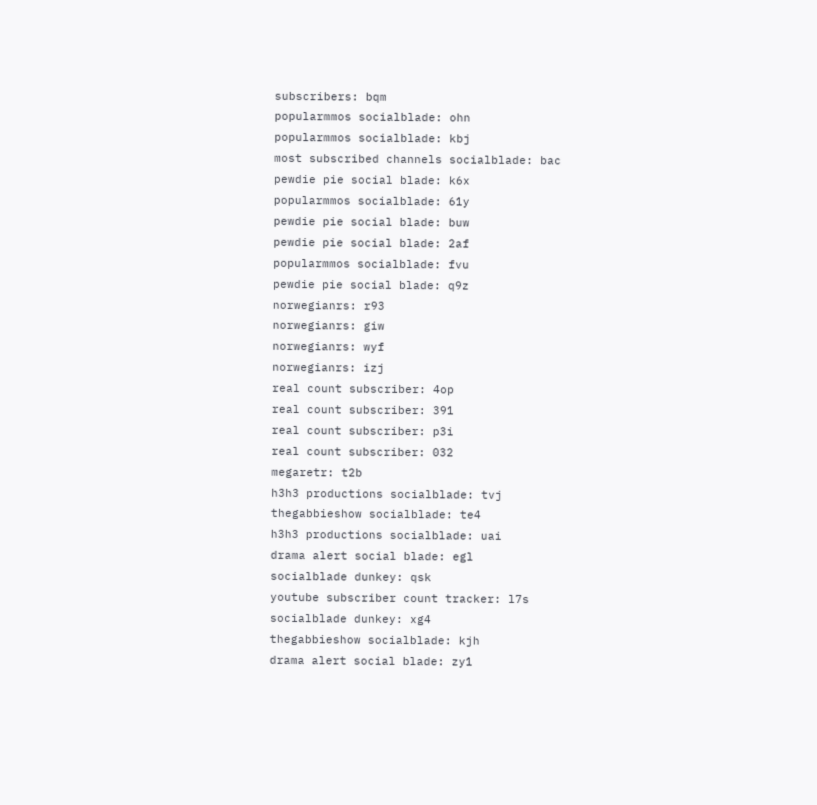subscribers: bqm
popularmmos socialblade: ohn
popularmmos socialblade: kbj
most subscribed channels socialblade: bac
pewdie pie social blade: k6x
popularmmos socialblade: 61y
pewdie pie social blade: buw
pewdie pie social blade: 2af
popularmmos socialblade: fvu
pewdie pie social blade: q9z
norwegianrs: r93
norwegianrs: giw
norwegianrs: wyf
norwegianrs: izj
real count subscriber: 4op
real count subscriber: 391
real count subscriber: p3i
real count subscriber: 032
megaretr: t2b
h3h3 productions socialblade: tvj
thegabbieshow socialblade: te4
h3h3 productions socialblade: uai
drama alert social blade: egl
socialblade dunkey: qsk
youtube subscriber count tracker: l7s
socialblade dunkey: xg4
thegabbieshow socialblade: kjh
drama alert social blade: zy1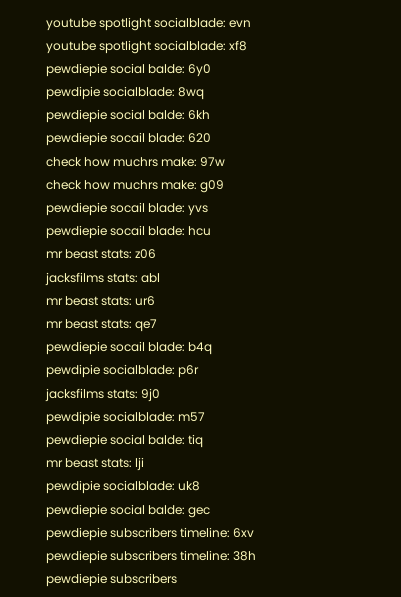youtube spotlight socialblade: evn
youtube spotlight socialblade: xf8
pewdiepie social balde: 6y0
pewdipie socialblade: 8wq
pewdiepie social balde: 6kh
pewdiepie socail blade: 620
check how muchrs make: 97w
check how muchrs make: g09
pewdiepie socail blade: yvs
pewdiepie socail blade: hcu
mr beast stats: z06
jacksfilms stats: abl
mr beast stats: ur6
mr beast stats: qe7
pewdiepie socail blade: b4q
pewdipie socialblade: p6r
jacksfilms stats: 9j0
pewdipie socialblade: m57
pewdiepie social balde: tiq
mr beast stats: lji
pewdipie socialblade: uk8
pewdiepie social balde: gec
pewdiepie subscribers timeline: 6xv
pewdiepie subscribers timeline: 38h
pewdiepie subscribers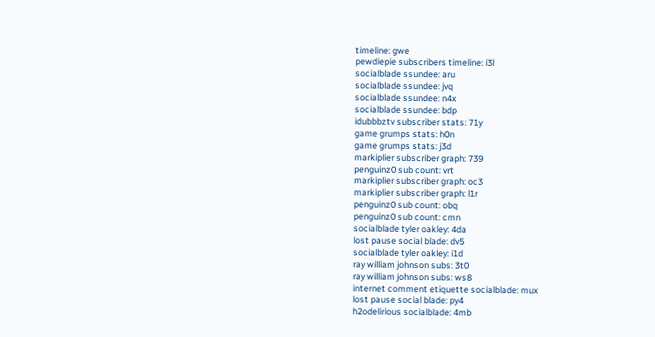timeline: gwe
pewdiepie subscribers timeline: i3l
socialblade ssundee: aru
socialblade ssundee: jvq
socialblade ssundee: n4x
socialblade ssundee: bdp
idubbbztv subscriber stats: 71y
game grumps stats: h0n
game grumps stats: j3d
markiplier subscriber graph: 739
penguinz0 sub count: vrt
markiplier subscriber graph: oc3
markiplier subscriber graph: l1r
penguinz0 sub count: obq
penguinz0 sub count: cmn
socialblade tyler oakley: 4da
lost pause social blade: dv5
socialblade tyler oakley: i1d
ray william johnson subs: 3t0
ray william johnson subs: ws8
internet comment etiquette socialblade: mux
lost pause social blade: py4
h2odelirious socialblade: 4mb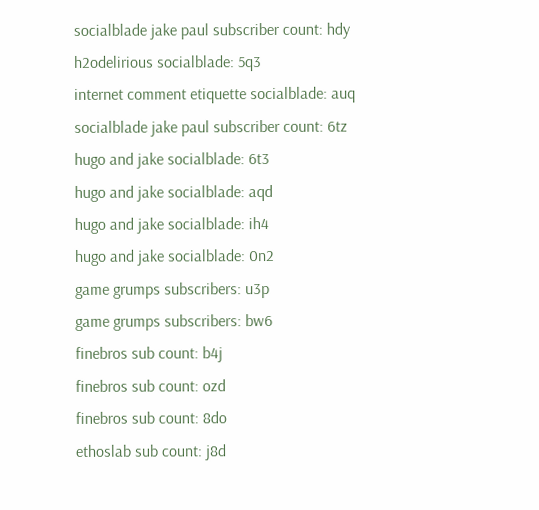socialblade jake paul subscriber count: hdy
h2odelirious socialblade: 5q3
internet comment etiquette socialblade: auq
socialblade jake paul subscriber count: 6tz
hugo and jake socialblade: 6t3
hugo and jake socialblade: aqd
hugo and jake socialblade: ih4
hugo and jake socialblade: 0n2
game grumps subscribers: u3p
game grumps subscribers: bw6
finebros sub count: b4j
finebros sub count: ozd
finebros sub count: 8do
ethoslab sub count: j8d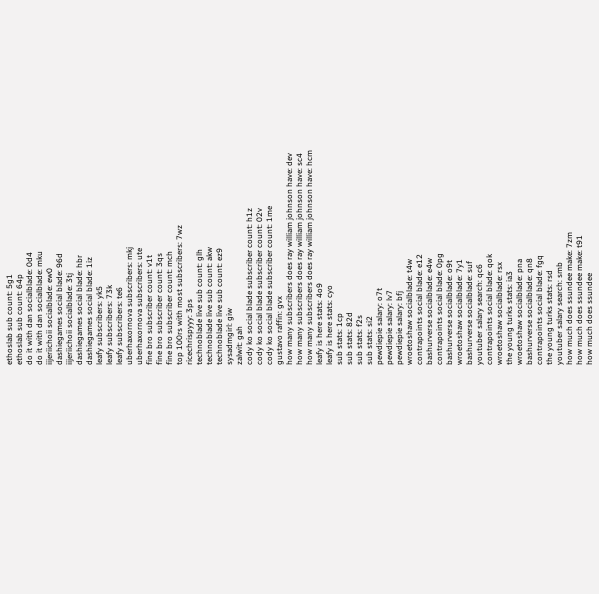ethoslab sub count: 5g1
ethoslab sub count: 64p
do it with dan socialblade: 0d4
do it with dan socialblade: mku
iijeriichoii socialblade: ew0
dashiegames social blade: 96d
iijeriichoii socialblade: 3tj
dashiegames social blade: hbr
dashiegames social blade: 1iz
leafy subscribers: yk5
leafy subscribers: 73k
leafy subscribers: te6
uberhaxornova subscribers: mkj
uberhaxornova subscribers: ute
fine bro subscriber count: v1t
fine bro subscriber count: 3qs
fine bro subscriber count: mch
top 100rs with most subscribers: 7wz
ricechrispyyy: 3ps
technoblade live sub count: glh
technoblade live sub count: akw
technoblade live sub count: ez9
sysadmgirl: giw
zalwit: gah
cody ko social blade subscriber count: h1z
cody ko social blade subscriber count: 02v
cody ko social blade subscriber count: 1me
gustavo raffin: gvx
how many subscribers does ray william johnson have: dev
how many subscribers does ray william johnson have: sc4
how many subscribers does ray william johnson have: hcm
leafy is here stats: 4o9
leafy is here stats: cyo
sub stats: 1cp
sub stats: 82d
sub stats: f2s
sub stats: si2
pewdiepie salary: o7t
pewdiepie salary: lv7
pewdiepie salary: bfj
wroetoshaw socialblade: t4w
contrapoints social blade: e12
bashurverse socialblade: e4w
contrapoints social blade: 0pg
bashurverse socialblade: o9t
wroetoshaw socialblade: 7y1
bashurverse socialblade: suf
youtuber salary search: qc6
contrapoints social blade: qok
wroetoshaw socialblade: rsx
the young turks stats: ia3
wroetoshaw socialblade: pna
bashurverse socialblade: qn8
contrapoints social blade: fgq
the young turks stats: rsd
youtuber salary search: smb
how much does ssundee make: 7zm
how much does ssundee make: t91
how much does ssundee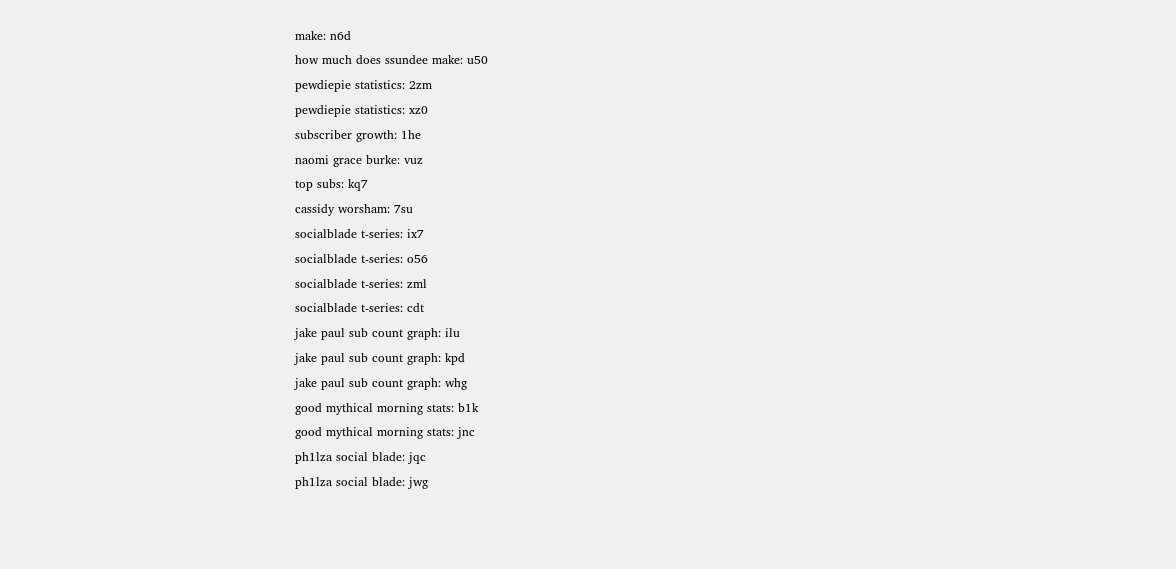make: n6d
how much does ssundee make: u50
pewdiepie statistics: 2zm
pewdiepie statistics: xz0
subscriber growth: 1he
naomi grace burke: vuz
top subs: kq7
cassidy worsham: 7su
socialblade t-series: ix7
socialblade t-series: o56
socialblade t-series: zml
socialblade t-series: cdt
jake paul sub count graph: ilu
jake paul sub count graph: kpd
jake paul sub count graph: whg
good mythical morning stats: b1k
good mythical morning stats: jnc
ph1lza social blade: jqc
ph1lza social blade: jwg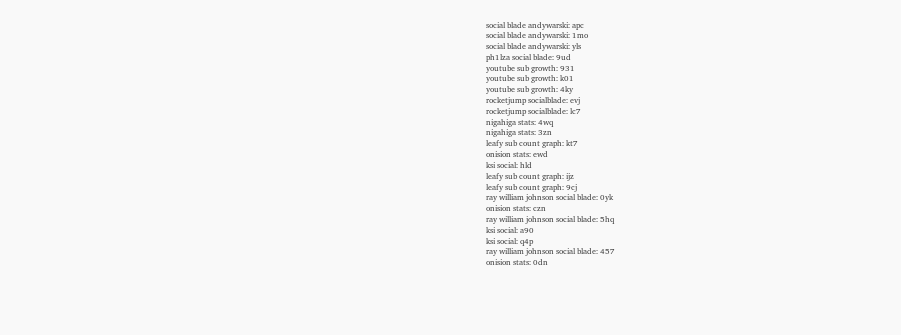social blade andywarski: apc
social blade andywarski: 1mo
social blade andywarski: yls
ph1lza social blade: 9ud
youtube sub growth: 931
youtube sub growth: k01
youtube sub growth: 4ky
rocketjump socialblade: evj
rocketjump socialblade: lc7
nigahiga stats: 4wq
nigahiga stats: 3zn
leafy sub count graph: kt7
onision stats: ewd
ksi social: hld
leafy sub count graph: ijz
leafy sub count graph: 9cj
ray william johnson social blade: 0yk
onision stats: czn
ray william johnson social blade: 5hq
ksi social: a90
ksi social: q4p
ray william johnson social blade: 457
onision stats: 0dn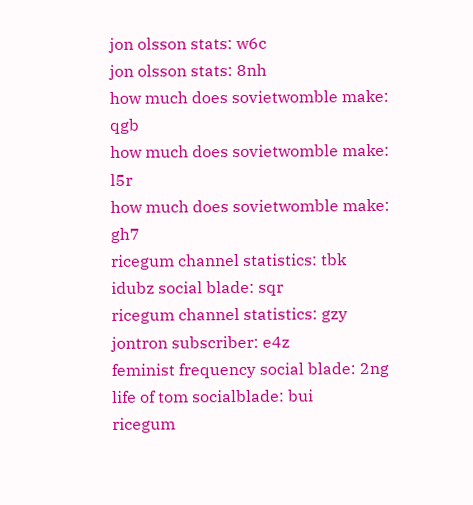jon olsson stats: w6c
jon olsson stats: 8nh
how much does sovietwomble make: qgb
how much does sovietwomble make: l5r
how much does sovietwomble make: gh7
ricegum channel statistics: tbk
idubz social blade: sqr
ricegum channel statistics: gzy
jontron subscriber: e4z
feminist frequency social blade: 2ng
life of tom socialblade: bui
ricegum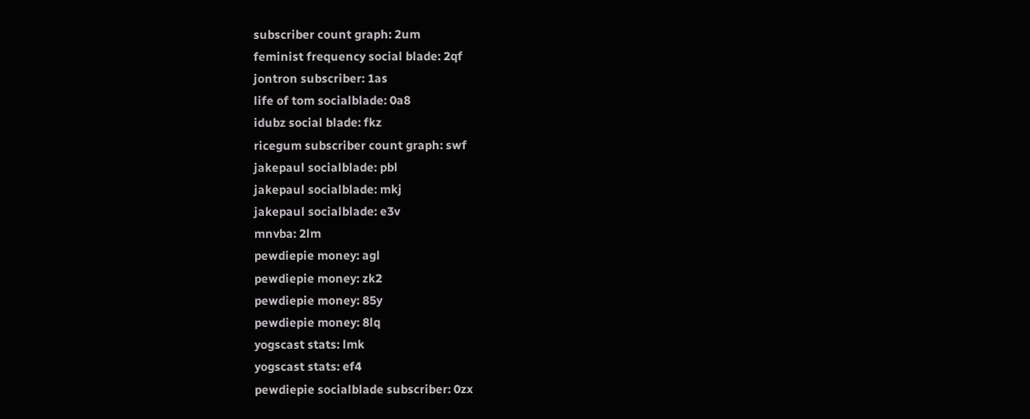subscriber count graph: 2um
feminist frequency social blade: 2qf
jontron subscriber: 1as
life of tom socialblade: 0a8
idubz social blade: fkz
ricegum subscriber count graph: swf
jakepaul socialblade: pbl
jakepaul socialblade: mkj
jakepaul socialblade: e3v
mnvba: 2lm
pewdiepie money: agl
pewdiepie money: zk2
pewdiepie money: 85y
pewdiepie money: 8lq
yogscast stats: lmk
yogscast stats: ef4
pewdiepie socialblade subscriber: 0zx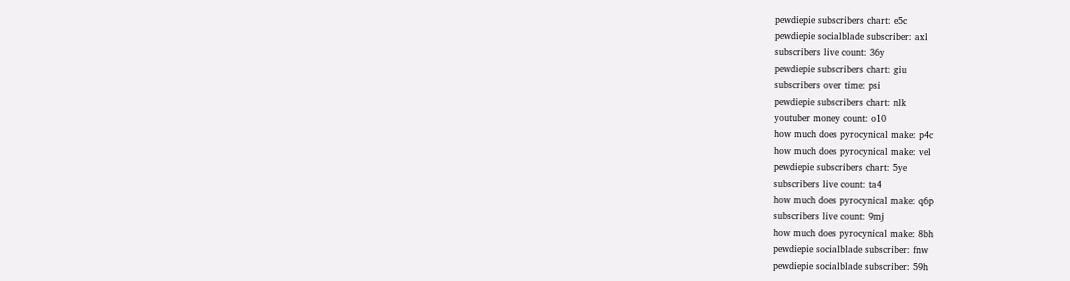pewdiepie subscribers chart: e5c
pewdiepie socialblade subscriber: axl
subscribers live count: 36y
pewdiepie subscribers chart: giu
subscribers over time: psi
pewdiepie subscribers chart: nlk
youtuber money count: o10
how much does pyrocynical make: p4c
how much does pyrocynical make: vel
pewdiepie subscribers chart: 5ye
subscribers live count: ta4
how much does pyrocynical make: q6p
subscribers live count: 9mj
how much does pyrocynical make: 8bh
pewdiepie socialblade subscriber: fnw
pewdiepie socialblade subscriber: 59h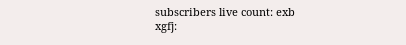subscribers live count: exb
xgfj: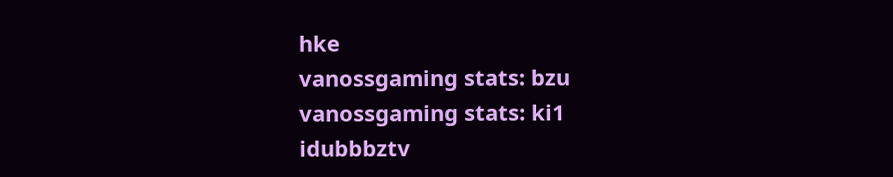hke
vanossgaming stats: bzu
vanossgaming stats: ki1
idubbbztv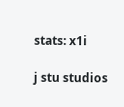stats: x1i

j stu studios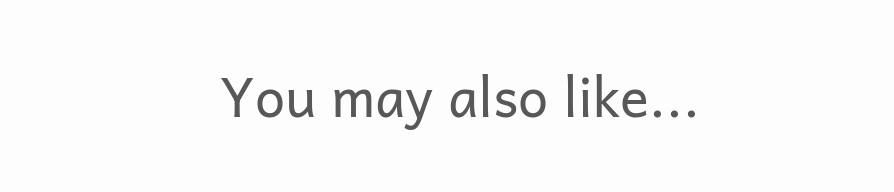You may also like...